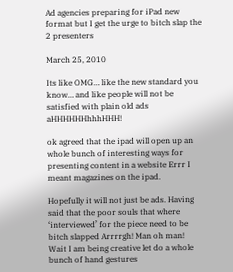Ad agencies preparing for iPad new format but I get the urge to bitch slap the 2 presenters

March 25, 2010

Its like OMG… like the new standard you know… and like people will not be satisfied with plain old ads aHHHHHHhhhHHH!

ok agreed that the ipad will open up an whole bunch of interesting ways for presenting content in a website Errr I meant magazines on the ipad.

Hopefully it will not just be ads. Having said that the poor souls that where ‘interviewed’ for the piece need to be bitch slapped Arrrrgh! Man oh man!
Wait I am being creative let do a whole bunch of hand gestures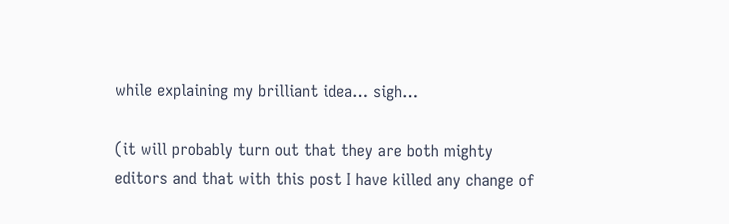while explaining my brilliant idea… sigh…

(it will probably turn out that they are both mighty editors and that with this post I have killed any change of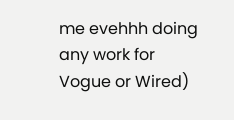me evehhh doing any work for Vogue or Wired)